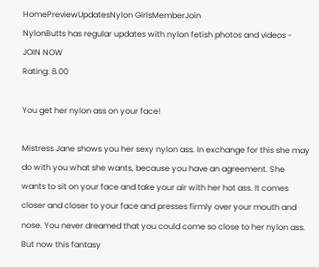HomePreviewUpdatesNylon GirlsMemberJoin
NylonButts has regular updates with nylon fetish photos and videos - JOIN NOW
Rating: 8.00

You get her nylon ass on your face!

Mistress Jane shows you her sexy nylon ass. In exchange for this she may do with you what she wants, because you have an agreement. She wants to sit on your face and take your air with her hot ass. It comes closer and closer to your face and presses firmly over your mouth and nose. You never dreamed that you could come so close to her nylon ass. But now this fantasy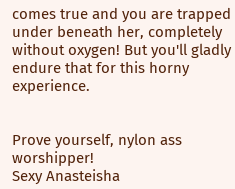comes true and you are trapped under beneath her, completely without oxygen! But you'll gladly endure that for this horny experience.


Prove yourself, nylon ass worshipper!
Sexy Anasteisha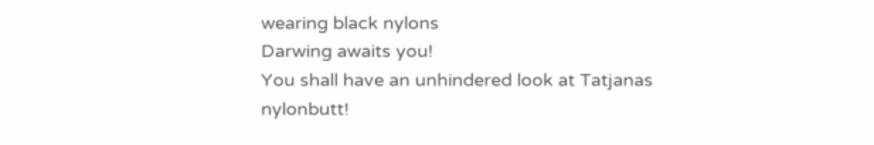wearing black nylons
Darwing awaits you!
You shall have an unhindered look at Tatjanas nylonbutt!